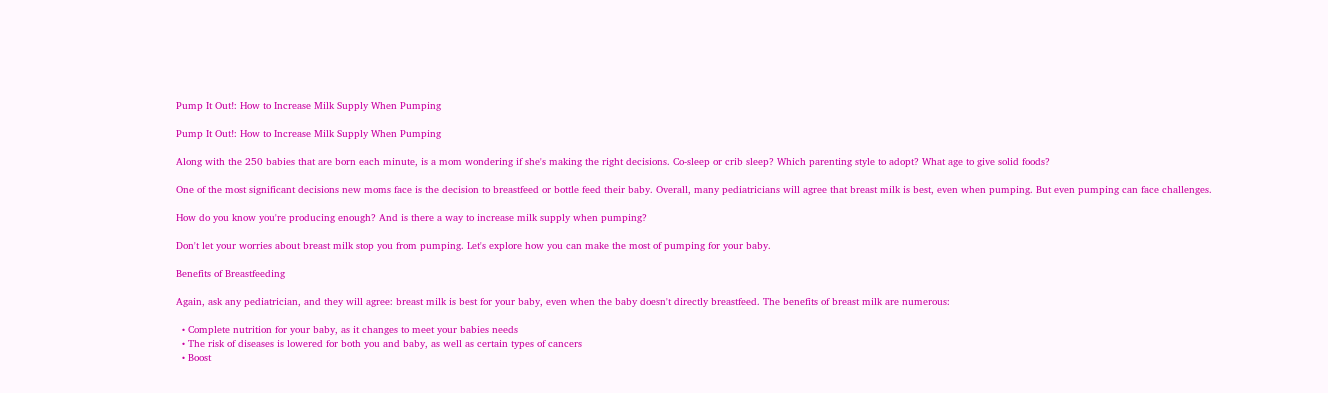Pump It Out!: How to Increase Milk Supply When Pumping

Pump It Out!: How to Increase Milk Supply When Pumping

Along with the 250 babies that are born each minute, is a mom wondering if she's making the right decisions. Co-sleep or crib sleep? Which parenting style to adopt? What age to give solid foods?

One of the most significant decisions new moms face is the decision to breastfeed or bottle feed their baby. Overall, many pediatricians will agree that breast milk is best, even when pumping. But even pumping can face challenges.

How do you know you're producing enough? And is there a way to increase milk supply when pumping?

Don't let your worries about breast milk stop you from pumping. Let's explore how you can make the most of pumping for your baby.

Benefits of Breastfeeding

Again, ask any pediatrician, and they will agree: breast milk is best for your baby, even when the baby doesn't directly breastfeed. The benefits of breast milk are numerous:

  • Complete nutrition for your baby, as it changes to meet your babies needs
  • The risk of diseases is lowered for both you and baby, as well as certain types of cancers
  • Boost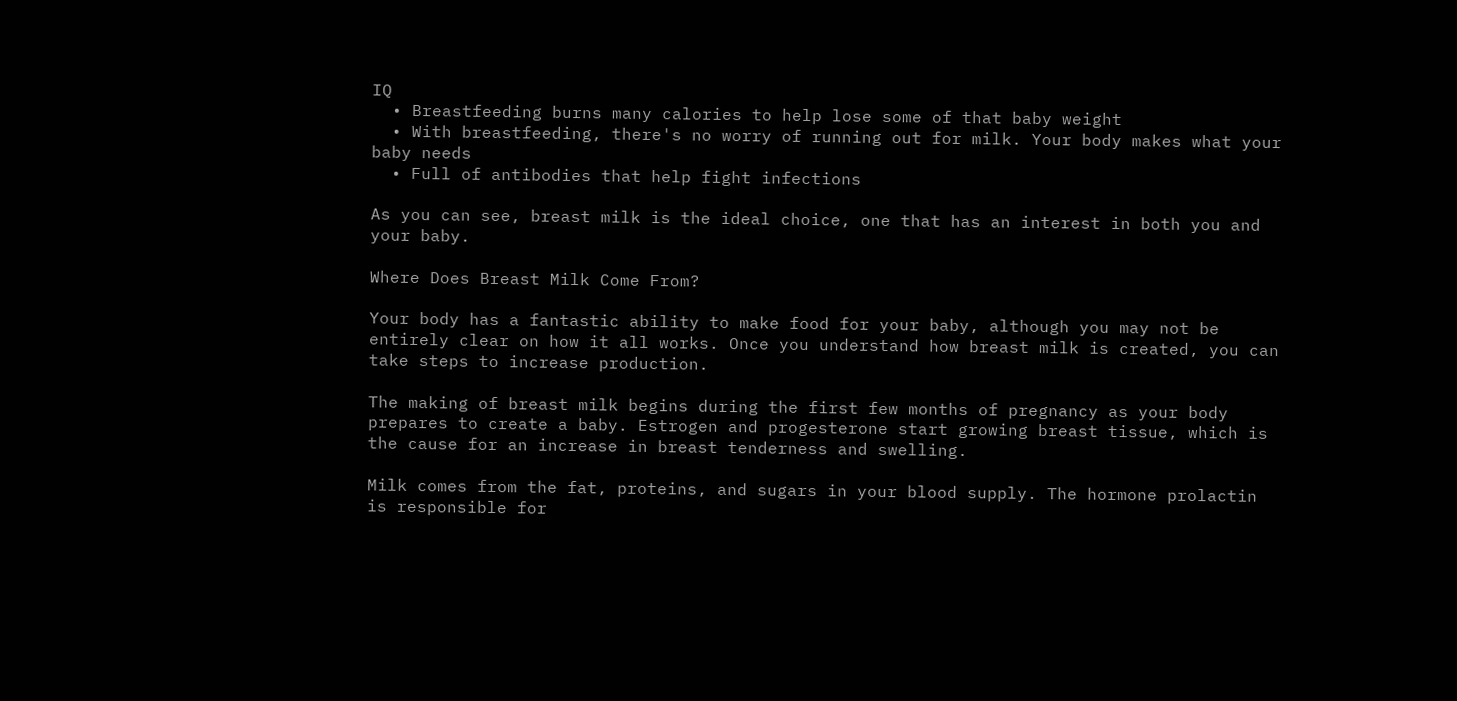IQ
  • Breastfeeding burns many calories to help lose some of that baby weight
  • With breastfeeding, there's no worry of running out for milk. Your body makes what your baby needs
  • Full of antibodies that help fight infections

As you can see, breast milk is the ideal choice, one that has an interest in both you and your baby.

Where Does Breast Milk Come From?

Your body has a fantastic ability to make food for your baby, although you may not be entirely clear on how it all works. Once you understand how breast milk is created, you can take steps to increase production.

The making of breast milk begins during the first few months of pregnancy as your body prepares to create a baby. Estrogen and progesterone start growing breast tissue, which is the cause for an increase in breast tenderness and swelling.

Milk comes from the fat, proteins, and sugars in your blood supply. The hormone prolactin is responsible for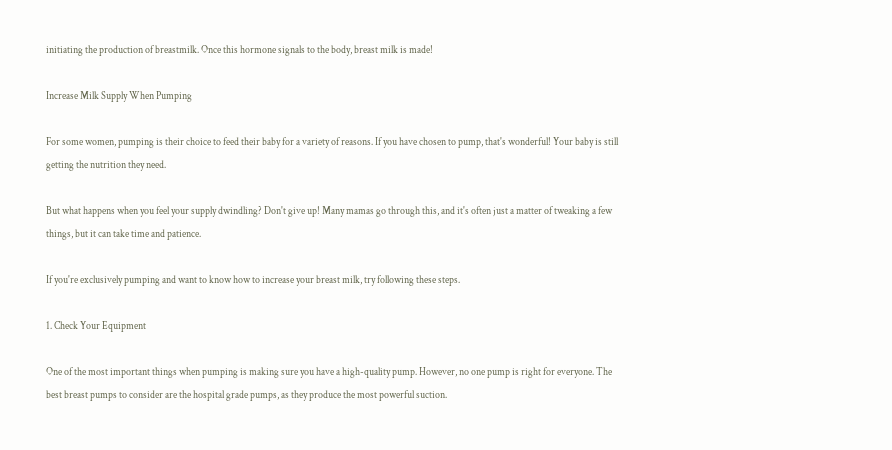initiating the production of breastmilk. Once this hormone signals to the body, breast milk is made!

Increase Milk Supply When Pumping

For some women, pumping is their choice to feed their baby for a variety of reasons. If you have chosen to pump, that's wonderful! Your baby is still getting the nutrition they need.

But what happens when you feel your supply dwindling? Don't give up! Many mamas go through this, and it's often just a matter of tweaking a few things, but it can take time and patience.

If you're exclusively pumping and want to know how to increase your breast milk, try following these steps.

1. Check Your Equipment

One of the most important things when pumping is making sure you have a high-quality pump. However, no one pump is right for everyone. The best breast pumps to consider are the hospital grade pumps, as they produce the most powerful suction.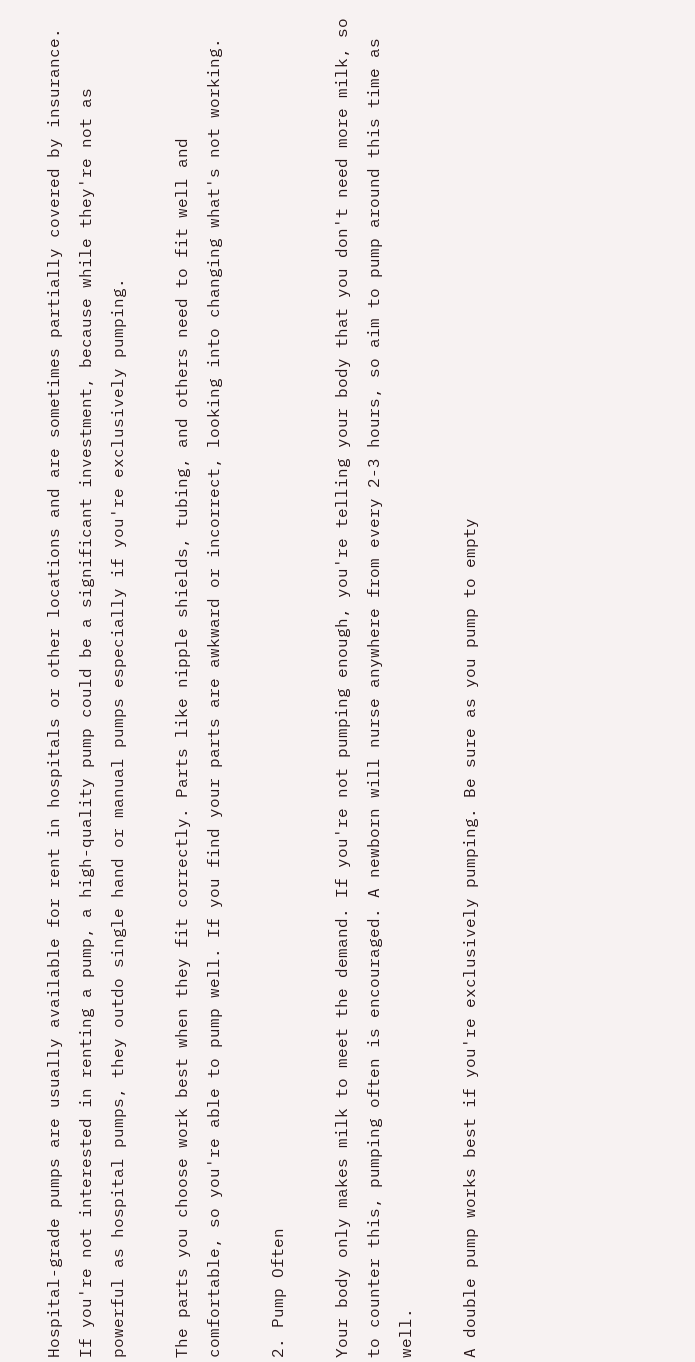Hospital-grade pumps are usually available for rent in hospitals or other locations and are sometimes partially covered by insurance. If you're not interested in renting a pump, a high-quality pump could be a significant investment, because while they're not as powerful as hospital pumps, they outdo single hand or manual pumps especially if you're exclusively pumping.

The parts you choose work best when they fit correctly. Parts like nipple shields, tubing, and others need to fit well and comfortable, so you're able to pump well. If you find your parts are awkward or incorrect, looking into changing what's not working.

2. Pump Often

Your body only makes milk to meet the demand. If you're not pumping enough, you're telling your body that you don't need more milk, so to counter this, pumping often is encouraged. A newborn will nurse anywhere from every 2-3 hours, so aim to pump around this time as well.

A double pump works best if you're exclusively pumping. Be sure as you pump to empty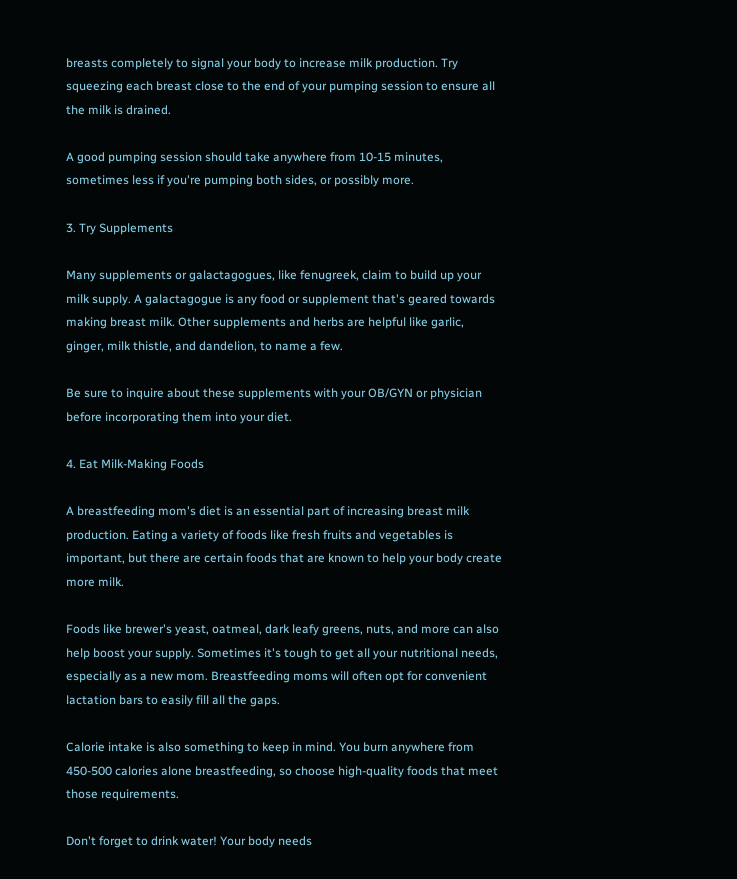breasts completely to signal your body to increase milk production. Try squeezing each breast close to the end of your pumping session to ensure all the milk is drained.

A good pumping session should take anywhere from 10-15 minutes, sometimes less if you're pumping both sides, or possibly more.

3. Try Supplements

Many supplements or galactagogues, like fenugreek, claim to build up your milk supply. A galactagogue is any food or supplement that's geared towards making breast milk. Other supplements and herbs are helpful like garlic, ginger, milk thistle, and dandelion, to name a few.

Be sure to inquire about these supplements with your OB/GYN or physician before incorporating them into your diet.

4. Eat Milk-Making Foods

A breastfeeding mom's diet is an essential part of increasing breast milk production. Eating a variety of foods like fresh fruits and vegetables is important, but there are certain foods that are known to help your body create more milk.

Foods like brewer's yeast, oatmeal, dark leafy greens, nuts, and more can also help boost your supply. Sometimes it's tough to get all your nutritional needs, especially as a new mom. Breastfeeding moms will often opt for convenient lactation bars to easily fill all the gaps.

Calorie intake is also something to keep in mind. You burn anywhere from 450-500 calories alone breastfeeding, so choose high-quality foods that meet those requirements.

Don't forget to drink water! Your body needs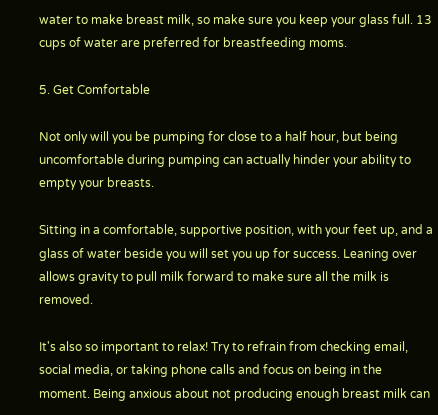water to make breast milk, so make sure you keep your glass full. 13 cups of water are preferred for breastfeeding moms.

5. Get Comfortable

Not only will you be pumping for close to a half hour, but being uncomfortable during pumping can actually hinder your ability to empty your breasts.

Sitting in a comfortable, supportive position, with your feet up, and a glass of water beside you will set you up for success. Leaning over allows gravity to pull milk forward to make sure all the milk is removed.

It's also so important to relax! Try to refrain from checking email, social media, or taking phone calls and focus on being in the moment. Being anxious about not producing enough breast milk can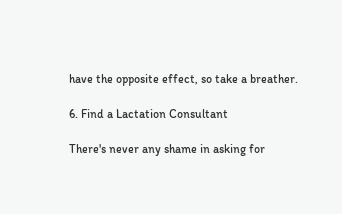have the opposite effect, so take a breather.

6. Find a Lactation Consultant

There's never any shame in asking for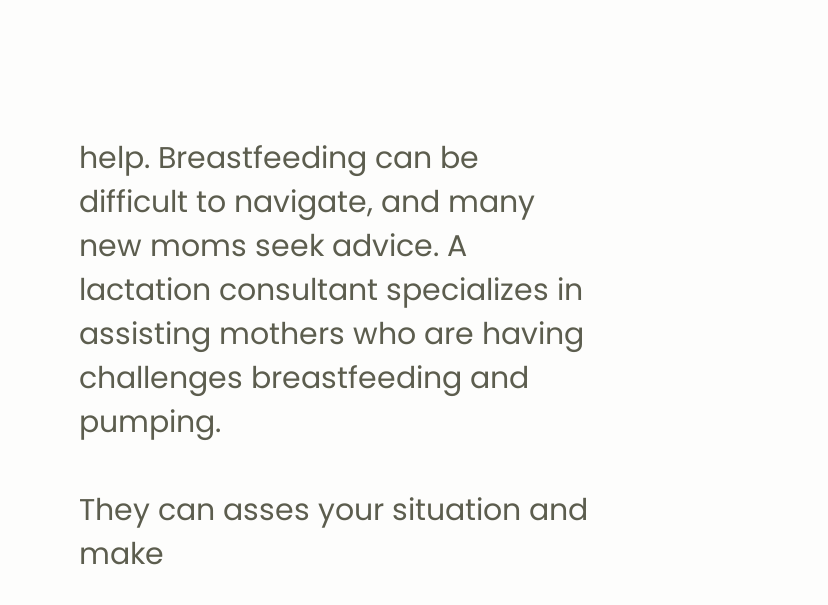help. Breastfeeding can be difficult to navigate, and many new moms seek advice. A lactation consultant specializes in assisting mothers who are having challenges breastfeeding and pumping.

They can asses your situation and make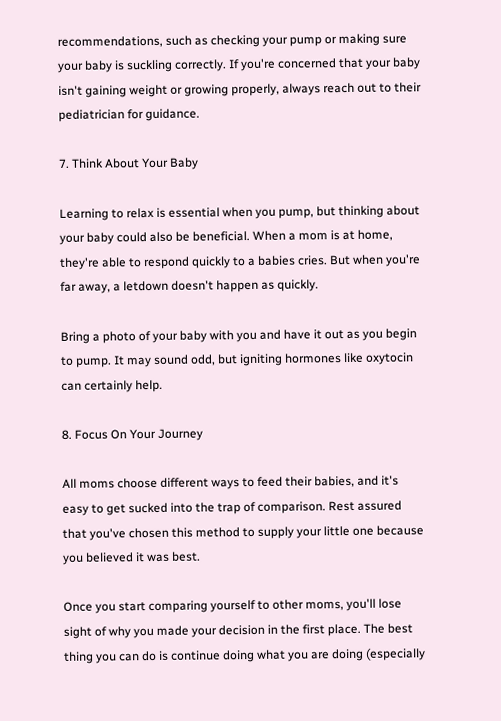recommendations, such as checking your pump or making sure your baby is suckling correctly. If you're concerned that your baby isn't gaining weight or growing properly, always reach out to their pediatrician for guidance.

7. Think About Your Baby

Learning to relax is essential when you pump, but thinking about your baby could also be beneficial. When a mom is at home, they're able to respond quickly to a babies cries. But when you're far away, a letdown doesn't happen as quickly.

Bring a photo of your baby with you and have it out as you begin to pump. It may sound odd, but igniting hormones like oxytocin can certainly help.

8. Focus On Your Journey

All moms choose different ways to feed their babies, and it's easy to get sucked into the trap of comparison. Rest assured that you've chosen this method to supply your little one because you believed it was best.

Once you start comparing yourself to other moms, you'll lose sight of why you made your decision in the first place. The best thing you can do is continue doing what you are doing (especially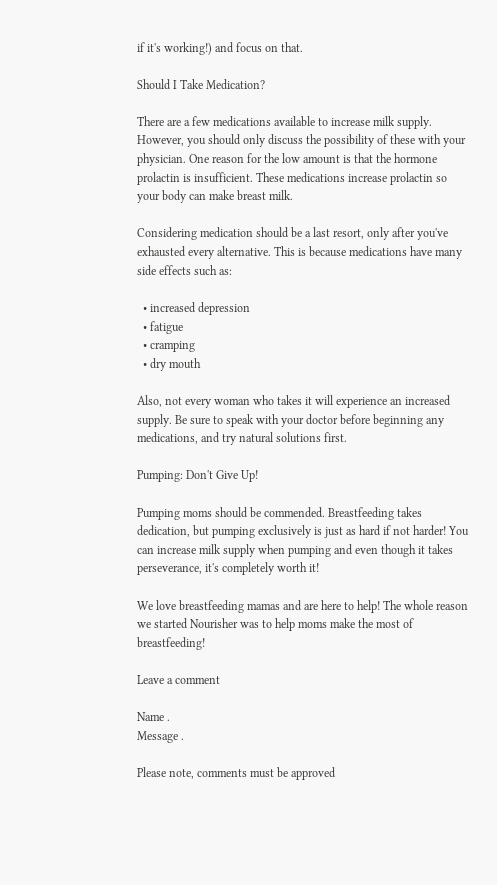if it's working!) and focus on that.

Should I Take Medication?

There are a few medications available to increase milk supply. However, you should only discuss the possibility of these with your physician. One reason for the low amount is that the hormone prolactin is insufficient. These medications increase prolactin so your body can make breast milk.

Considering medication should be a last resort, only after you've exhausted every alternative. This is because medications have many side effects such as:

  • increased depression
  • fatigue
  • cramping
  • dry mouth

Also, not every woman who takes it will experience an increased supply. Be sure to speak with your doctor before beginning any medications, and try natural solutions first.

Pumping: Don't Give Up!

Pumping moms should be commended. Breastfeeding takes dedication, but pumping exclusively is just as hard if not harder! You can increase milk supply when pumping and even though it takes perseverance, it's completely worth it!

We love breastfeeding mamas and are here to help! The whole reason we started Nourisher was to help moms make the most of breastfeeding!

Leave a comment

Name .
Message .

Please note, comments must be approved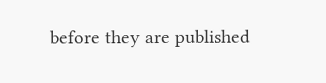before they are published